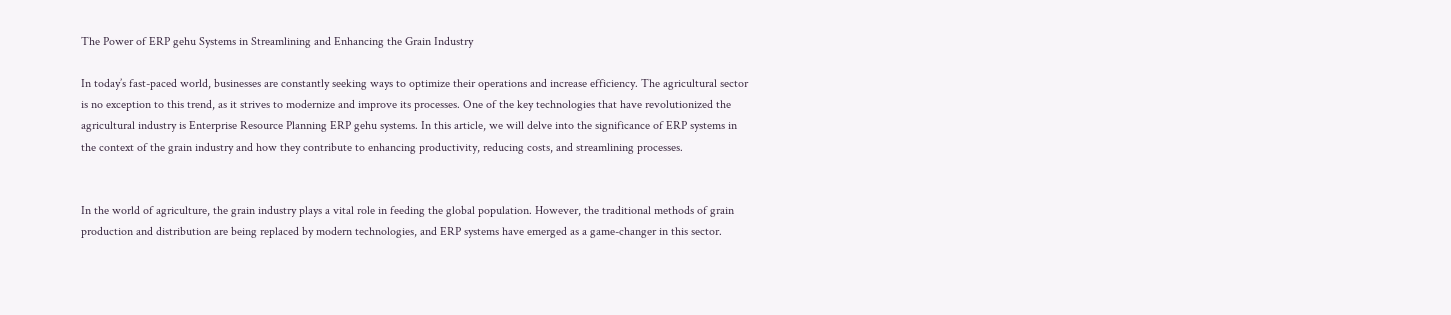The Power of ERP gehu Systems in Streamlining and Enhancing the Grain Industry

In today’s fast-paced world, businesses are constantly seeking ways to optimize their operations and increase efficiency. The agricultural sector is no exception to this trend, as it strives to modernize and improve its processes. One of the key technologies that have revolutionized the agricultural industry is Enterprise Resource Planning ERP gehu systems. In this article, we will delve into the significance of ERP systems in the context of the grain industry and how they contribute to enhancing productivity, reducing costs, and streamlining processes.


In the world of agriculture, the grain industry plays a vital role in feeding the global population. However, the traditional methods of grain production and distribution are being replaced by modern technologies, and ERP systems have emerged as a game-changer in this sector.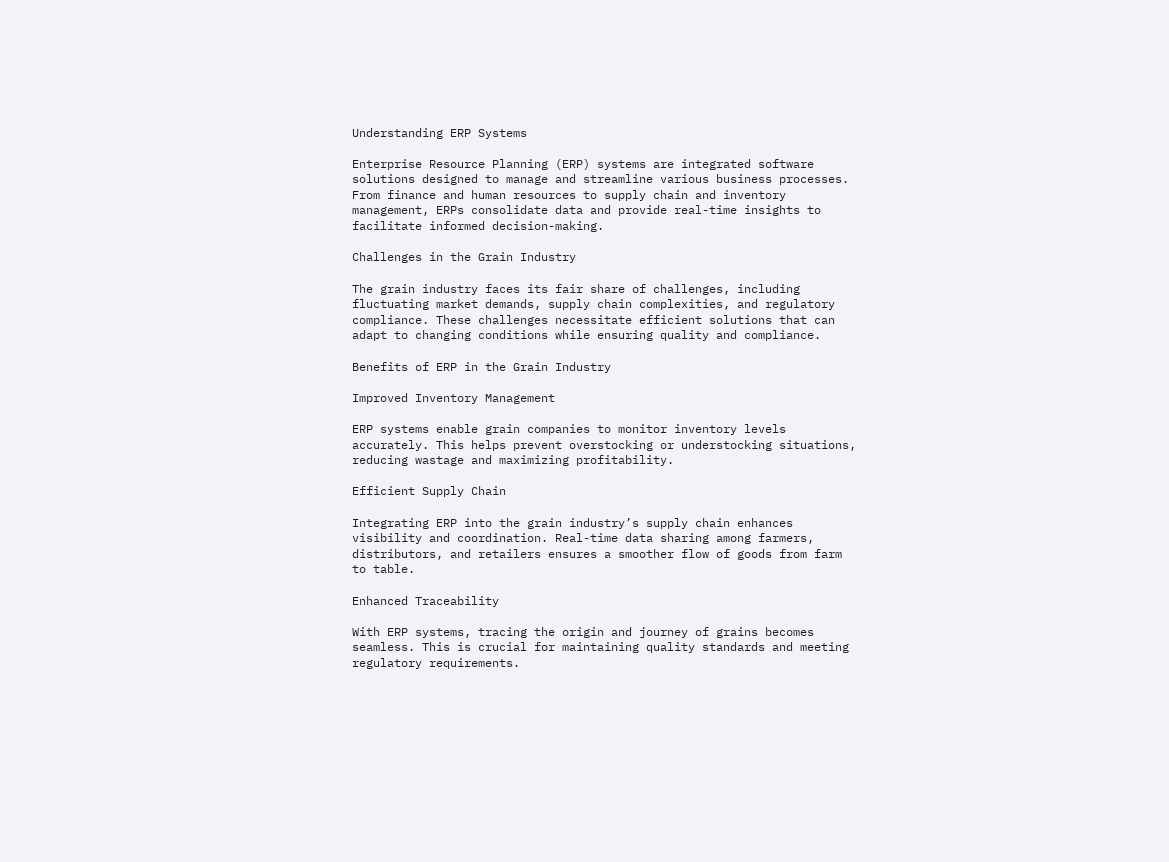Understanding ERP Systems

Enterprise Resource Planning (ERP) systems are integrated software solutions designed to manage and streamline various business processes. From finance and human resources to supply chain and inventory management, ERPs consolidate data and provide real-time insights to facilitate informed decision-making.

Challenges in the Grain Industry

The grain industry faces its fair share of challenges, including fluctuating market demands, supply chain complexities, and regulatory compliance. These challenges necessitate efficient solutions that can adapt to changing conditions while ensuring quality and compliance.

Benefits of ERP in the Grain Industry

Improved Inventory Management

ERP systems enable grain companies to monitor inventory levels accurately. This helps prevent overstocking or understocking situations, reducing wastage and maximizing profitability.

Efficient Supply Chain

Integrating ERP into the grain industry’s supply chain enhances visibility and coordination. Real-time data sharing among farmers, distributors, and retailers ensures a smoother flow of goods from farm to table.

Enhanced Traceability

With ERP systems, tracing the origin and journey of grains becomes seamless. This is crucial for maintaining quality standards and meeting regulatory requirements.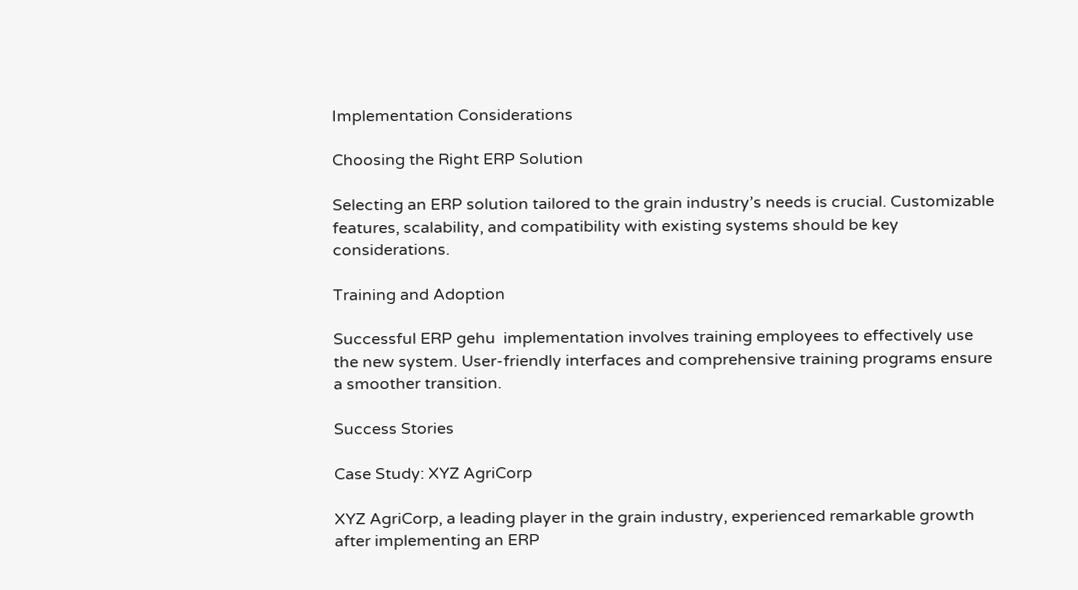Implementation Considerations

Choosing the Right ERP Solution

Selecting an ERP solution tailored to the grain industry’s needs is crucial. Customizable features, scalability, and compatibility with existing systems should be key considerations.

Training and Adoption

Successful ERP gehu  implementation involves training employees to effectively use the new system. User-friendly interfaces and comprehensive training programs ensure a smoother transition.

Success Stories

Case Study: XYZ AgriCorp

XYZ AgriCorp, a leading player in the grain industry, experienced remarkable growth after implementing an ERP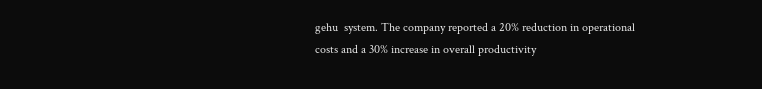gehu  system. The company reported a 20% reduction in operational costs and a 30% increase in overall productivity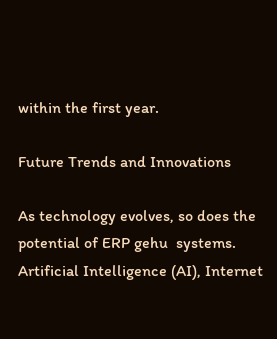within the first year.

Future Trends and Innovations

As technology evolves, so does the potential of ERP gehu  systems. Artificial Intelligence (AI), Internet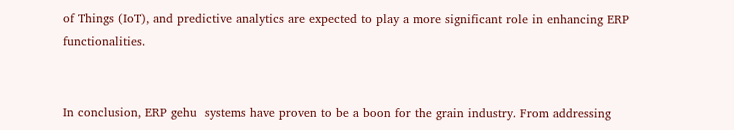of Things (IoT), and predictive analytics are expected to play a more significant role in enhancing ERP functionalities.


In conclusion, ERP gehu  systems have proven to be a boon for the grain industry. From addressing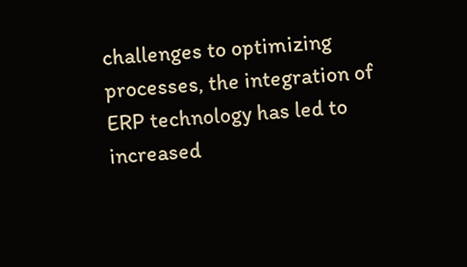challenges to optimizing processes, the integration of ERP technology has led to increased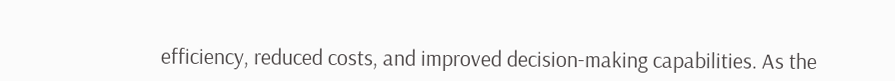efficiency, reduced costs, and improved decision-making capabilities. As the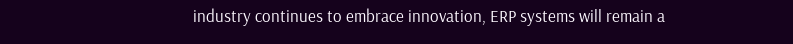industry continues to embrace innovation, ERP systems will remain a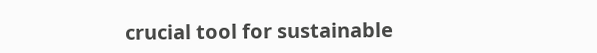crucial tool for sustainable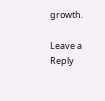growth.

Leave a Reply